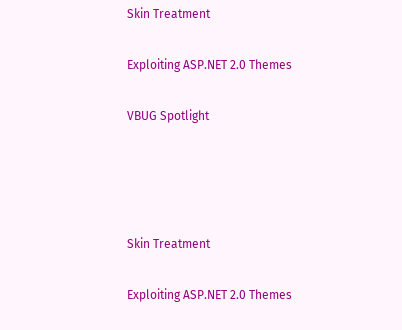Skin Treatment

Exploiting ASP.NET 2.0 Themes

VBUG Spotlight




Skin Treatment

Exploiting ASP.NET 2.0 Themes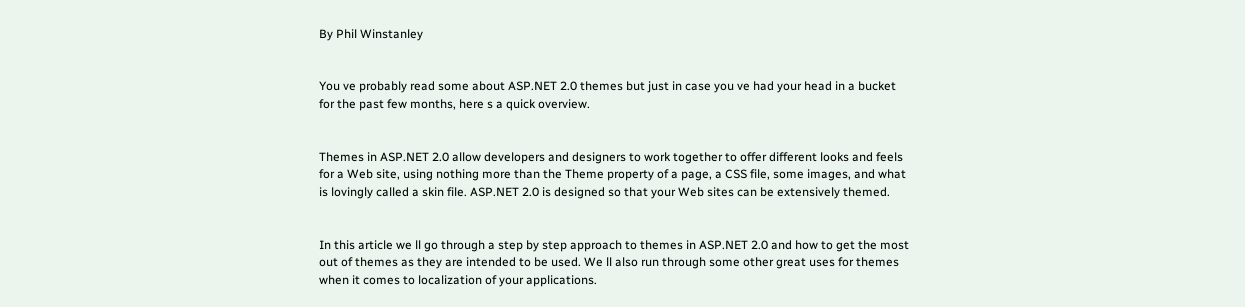By Phil Winstanley


You ve probably read some about ASP.NET 2.0 themes but just in case you ve had your head in a bucket for the past few months, here s a quick overview.


Themes in ASP.NET 2.0 allow developers and designers to work together to offer different looks and feels for a Web site, using nothing more than the Theme property of a page, a CSS file, some images, and what is lovingly called a skin file. ASP.NET 2.0 is designed so that your Web sites can be extensively themed.


In this article we ll go through a step by step approach to themes in ASP.NET 2.0 and how to get the most out of themes as they are intended to be used. We ll also run through some other great uses for themes when it comes to localization of your applications.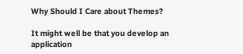Why Should I Care about Themes?

It might well be that you develop an application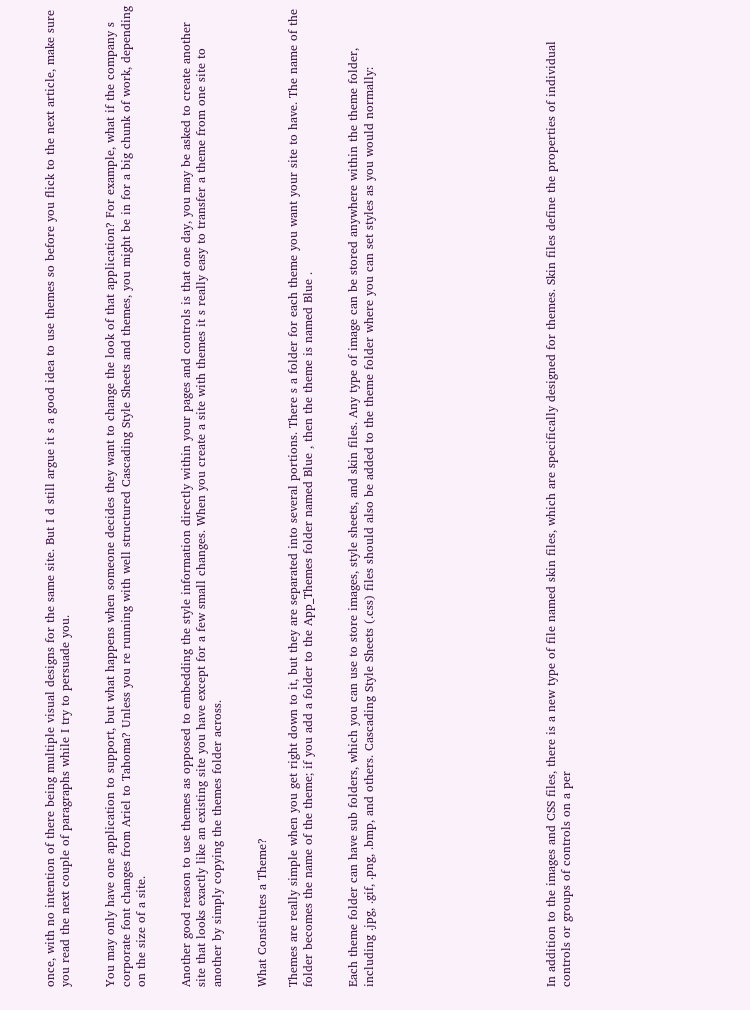once, with no intention of there being multiple visual designs for the same site. But I d still argue it s a good idea to use themes so before you flick to the next article, make sure you read the next couple of paragraphs while I try to persuade you.


You may only have one application to support, but what happens when someone decides they want to change the look of that application? For example, what if the company s corporate font changes from Ariel to Tahoma? Unless you re running with well structured Cascading Style Sheets and themes, you might be in for a big chunk of work, depending on the size of a site.


Another good reason to use themes as opposed to embedding the style information directly within your pages and controls is that one day, you may be asked to create another site that looks exactly like an existing site you have except for a few small changes. When you create a site with themes it s really easy to transfer a theme from one site to another by simply copying the themes folder across.


What Constitutes a Theme?

Themes are really simple when you get right down to it, but they are separated into several portions. There s a folder for each theme you want your site to have. The name of the folder becomes the name of the theme; if you add a folder to the App_Themes folder named Blue , then the theme is named Blue .


Each theme folder can have sub folders, which you can use to store images, style sheets, and skin files. Any type of image can be stored anywhere within the theme folder, including .jpg, .gif, .png, .bmp, and others. Cascading Style Sheets (.css) files should also be added to the theme folder where you can set styles as you would normally:











In addition to the images and CSS files, there is a new type of file named skin files, which are specifically designed for themes. Skin files define the properties of individual controls or groups of controls on a per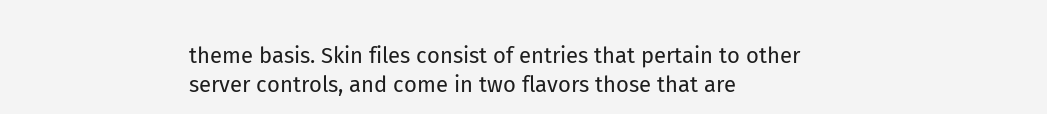theme basis. Skin files consist of entries that pertain to other server controls, and come in two flavors those that are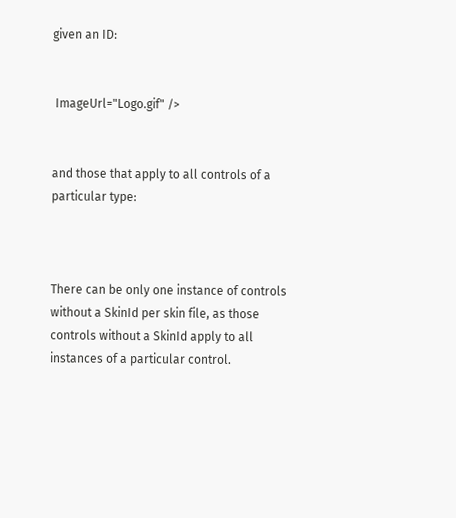given an ID:


 ImageUrl="Logo.gif" />


and those that apply to all controls of a particular type:



There can be only one instance of controls without a SkinId per skin file, as those controls without a SkinId apply to all instances of a particular control.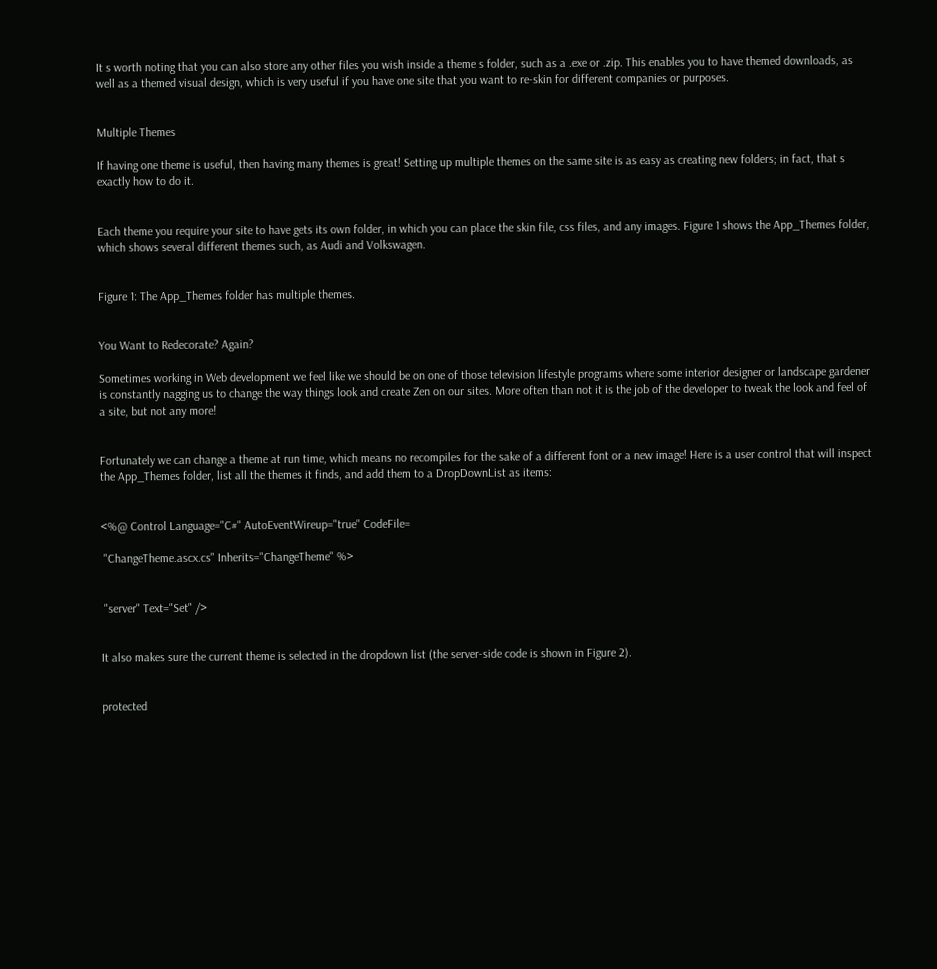It s worth noting that you can also store any other files you wish inside a theme s folder, such as a .exe or .zip. This enables you to have themed downloads, as well as a themed visual design, which is very useful if you have one site that you want to re-skin for different companies or purposes.


Multiple Themes

If having one theme is useful, then having many themes is great! Setting up multiple themes on the same site is as easy as creating new folders; in fact, that s exactly how to do it.


Each theme you require your site to have gets its own folder, in which you can place the skin file, css files, and any images. Figure 1 shows the App_Themes folder, which shows several different themes such, as Audi and Volkswagen.


Figure 1: The App_Themes folder has multiple themes.


You Want to Redecorate? Again?

Sometimes working in Web development we feel like we should be on one of those television lifestyle programs where some interior designer or landscape gardener is constantly nagging us to change the way things look and create Zen on our sites. More often than not it is the job of the developer to tweak the look and feel of a site, but not any more!


Fortunately we can change a theme at run time, which means no recompiles for the sake of a different font or a new image! Here is a user control that will inspect the App_Themes folder, list all the themes it finds, and add them to a DropDownList as items:


<%@ Control Language="C#" AutoEventWireup="true" CodeFile=

 "ChangeTheme.ascx.cs" Inherits="ChangeTheme" %>


 "server" Text="Set" />


It also makes sure the current theme is selected in the dropdown list (the server-side code is shown in Figure 2).


protected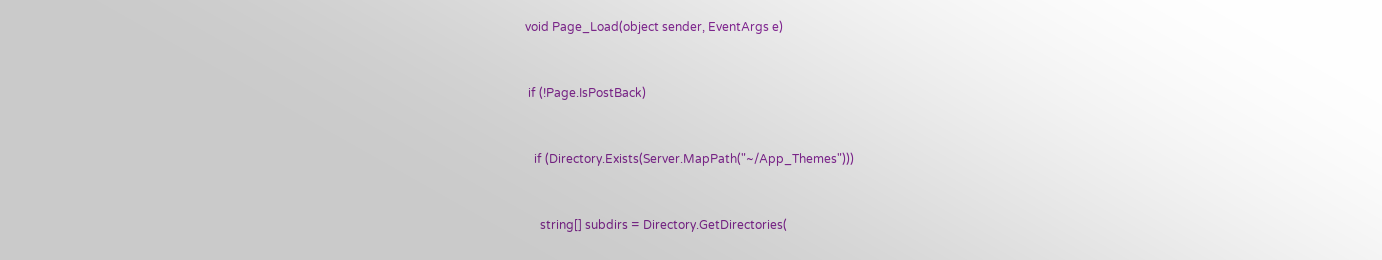void Page_Load(object sender, EventArgs e)


 if (!Page.IsPostBack)


   if (Directory.Exists(Server.MapPath("~/App_Themes")))


     string[] subdirs = Directory.GetDirectories(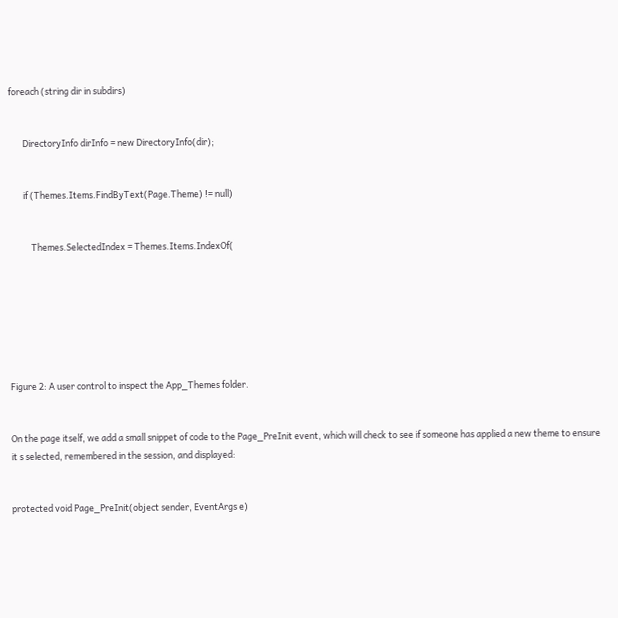foreach (string dir in subdirs)


       DirectoryInfo dirInfo = new DirectoryInfo(dir);


       if (Themes.Items.FindByText(Page.Theme) != null)


           Themes.SelectedIndex = Themes.Items.IndexOf(







Figure 2: A user control to inspect the App_Themes folder.


On the page itself, we add a small snippet of code to the Page_PreInit event, which will check to see if someone has applied a new theme to ensure it s selected, remembered in the session, and displayed:


protected void Page_PreInit(object sender, EventArgs e)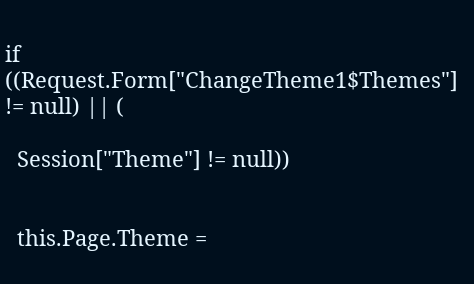if ((Request.Form["ChangeTheme1$Themes"] != null) || (

  Session["Theme"] != null))


  this.Page.Theme =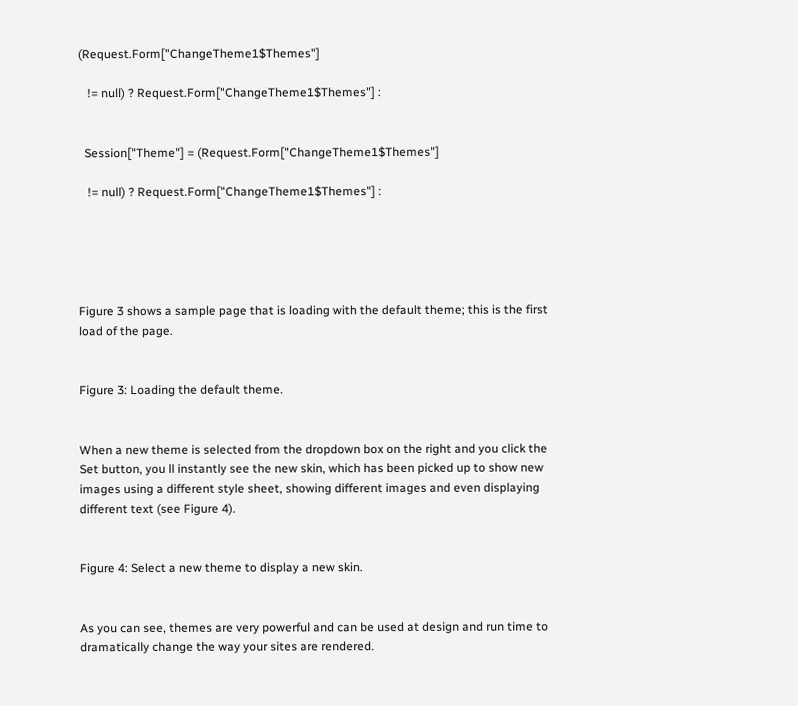(Request.Form["ChangeTheme1$Themes"]

   != null) ? Request.Form["ChangeTheme1$Themes"] :


  Session["Theme"] = (Request.Form["ChangeTheme1$Themes"]

   != null) ? Request.Form["ChangeTheme1$Themes"] :





Figure 3 shows a sample page that is loading with the default theme; this is the first load of the page.


Figure 3: Loading the default theme.


When a new theme is selected from the dropdown box on the right and you click the Set button, you ll instantly see the new skin, which has been picked up to show new images using a different style sheet, showing different images and even displaying different text (see Figure 4).


Figure 4: Select a new theme to display a new skin.


As you can see, themes are very powerful and can be used at design and run time to dramatically change the way your sites are rendered.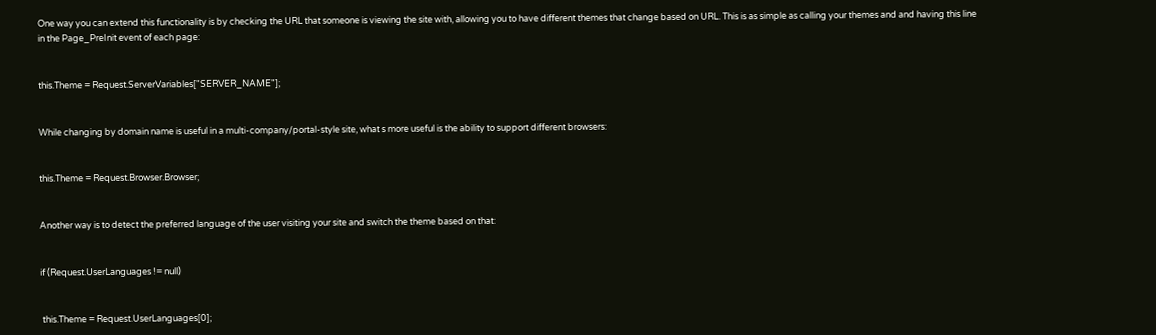One way you can extend this functionality is by checking the URL that someone is viewing the site with, allowing you to have different themes that change based on URL. This is as simple as calling your themes and and having this line in the Page_PreInit event of each page:


this.Theme = Request.ServerVariables["SERVER_NAME"];


While changing by domain name is useful in a multi-company/portal-style site, what s more useful is the ability to support different browsers:


this.Theme = Request.Browser.Browser;


Another way is to detect the preferred language of the user visiting your site and switch the theme based on that:


if (Request.UserLanguages != null)


 this.Theme = Request.UserLanguages[0];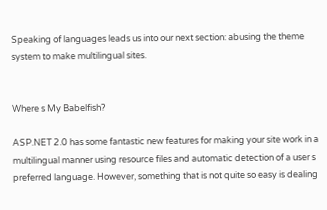Speaking of languages leads us into our next section: abusing the theme system to make multilingual sites.


Where s My Babelfish?

ASP.NET 2.0 has some fantastic new features for making your site work in a multilingual manner using resource files and automatic detection of a user s preferred language. However, something that is not quite so easy is dealing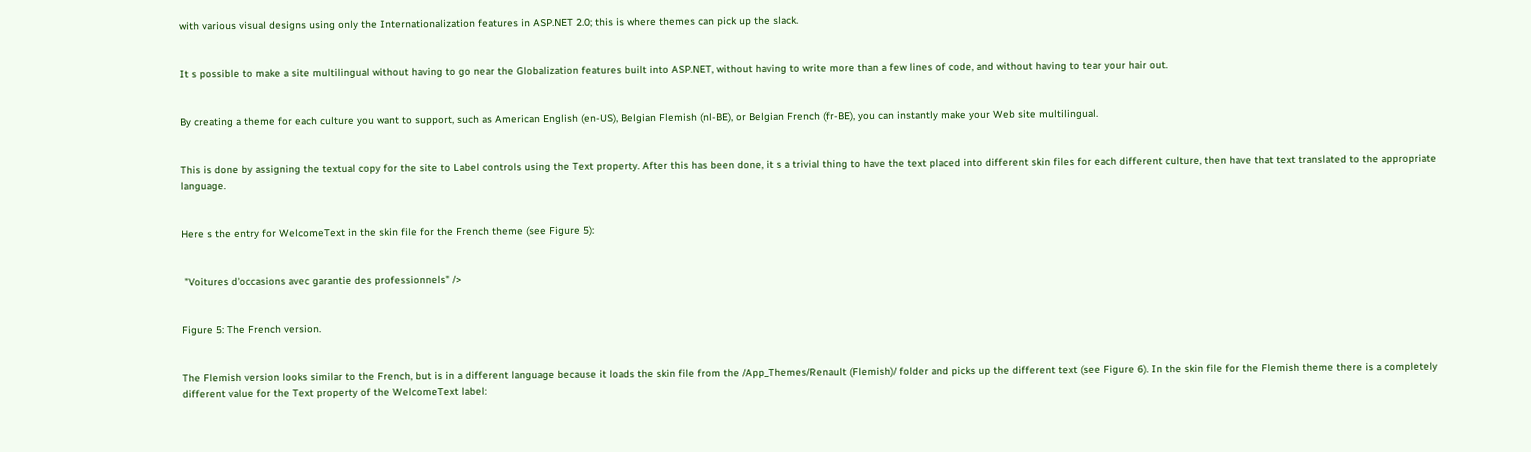with various visual designs using only the Internationalization features in ASP.NET 2.0; this is where themes can pick up the slack.


It s possible to make a site multilingual without having to go near the Globalization features built into ASP.NET, without having to write more than a few lines of code, and without having to tear your hair out.


By creating a theme for each culture you want to support, such as American English (en-US), Belgian Flemish (nl-BE), or Belgian French (fr-BE), you can instantly make your Web site multilingual.


This is done by assigning the textual copy for the site to Label controls using the Text property. After this has been done, it s a trivial thing to have the text placed into different skin files for each different culture, then have that text translated to the appropriate language.


Here s the entry for WelcomeText in the skin file for the French theme (see Figure 5):


 "Voitures d'occasions avec garantie des professionnels" />


Figure 5: The French version.


The Flemish version looks similar to the French, but is in a different language because it loads the skin file from the /App_Themes/Renault (Flemish)/ folder and picks up the different text (see Figure 6). In the skin file for the Flemish theme there is a completely different value for the Text property of the WelcomeText label: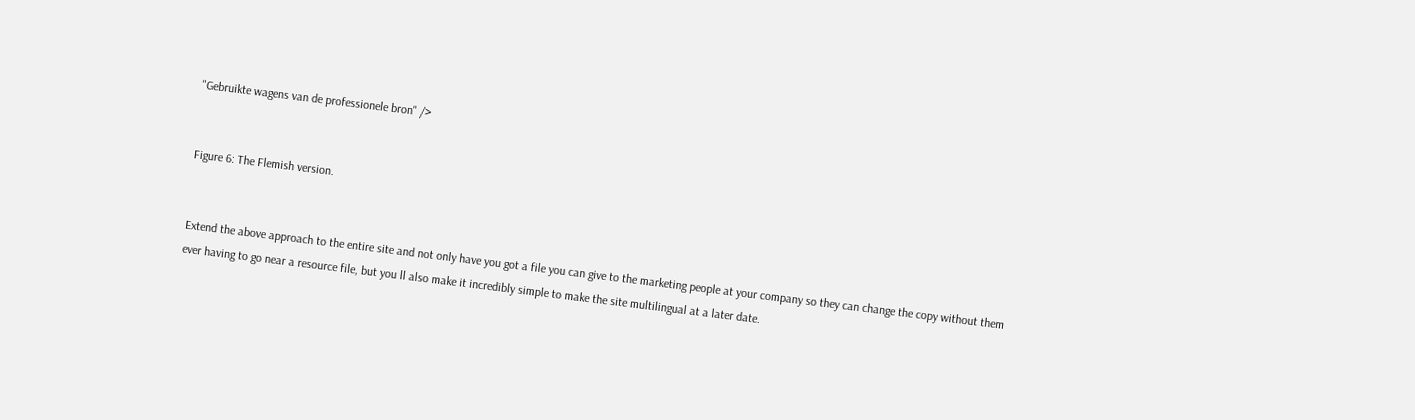"Gebruikte wagens van de professionele bron" />


Figure 6: The Flemish version.


Extend the above approach to the entire site and not only have you got a file you can give to the marketing people at your company so they can change the copy without them ever having to go near a resource file, but you ll also make it incredibly simple to make the site multilingual at a later date.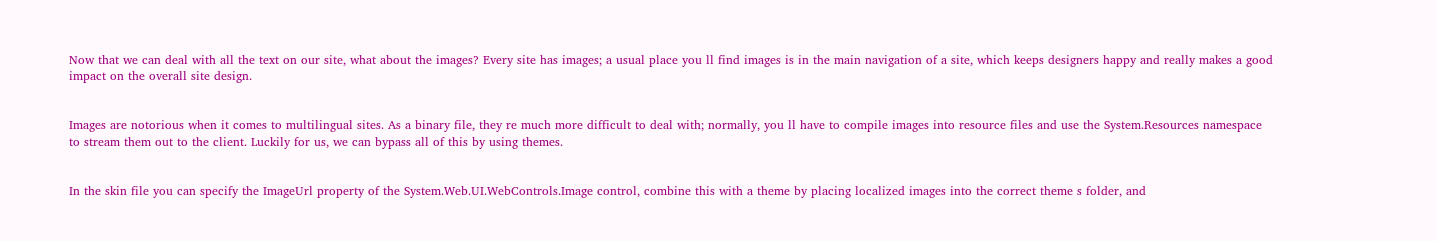Now that we can deal with all the text on our site, what about the images? Every site has images; a usual place you ll find images is in the main navigation of a site, which keeps designers happy and really makes a good impact on the overall site design.


Images are notorious when it comes to multilingual sites. As a binary file, they re much more difficult to deal with; normally, you ll have to compile images into resource files and use the System.Resources namespace to stream them out to the client. Luckily for us, we can bypass all of this by using themes.


In the skin file you can specify the ImageUrl property of the System.Web.UI.WebControls.Image control, combine this with a theme by placing localized images into the correct theme s folder, and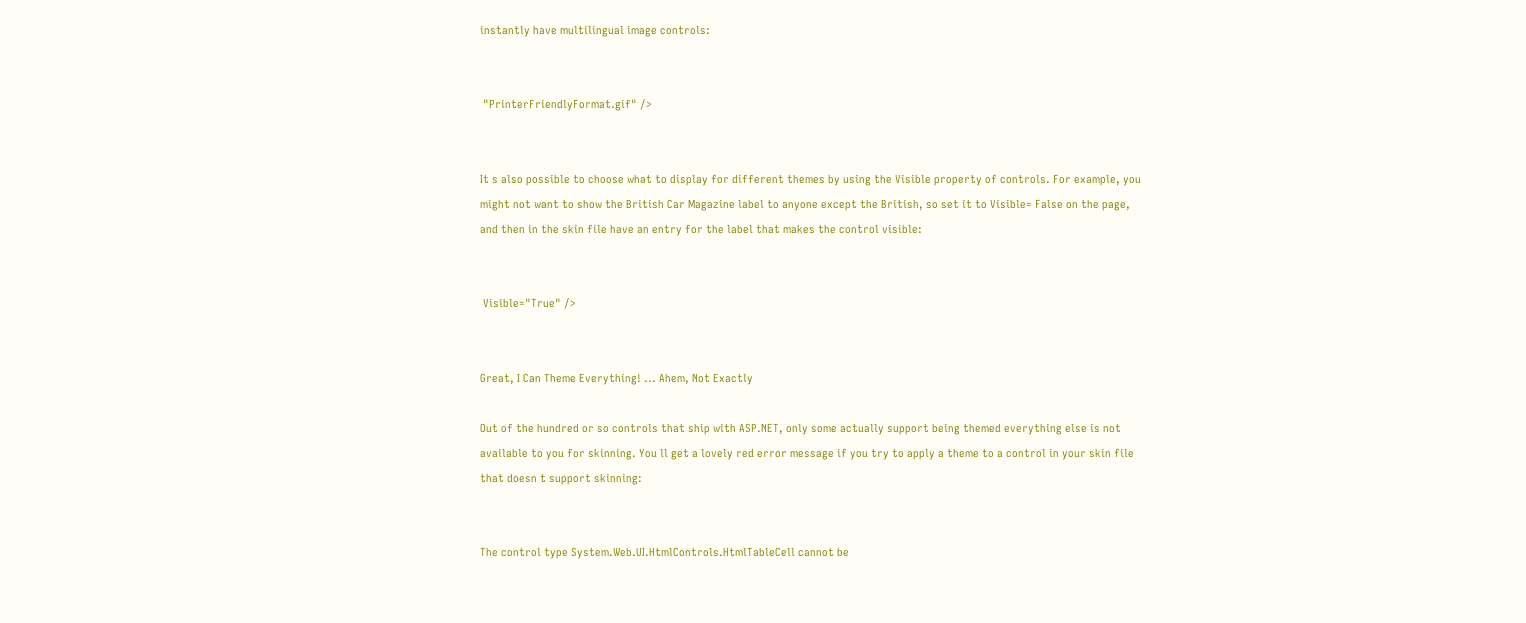instantly have multilingual image controls:


 "PrinterFriendlyFormat.gif" />


It s also possible to choose what to display for different themes by using the Visible property of controls. For example, you might not want to show the British Car Magazine label to anyone except the British, so set it to Visible= False on the page, and then in the skin file have an entry for the label that makes the control visible:


 Visible="True" />


Great, I Can Theme Everything! ... Ahem, Not Exactly

Out of the hundred or so controls that ship with ASP.NET, only some actually support being themed everything else is not available to you for skinning. You ll get a lovely red error message if you try to apply a theme to a control in your skin file that doesn t support skinning:


The control type System.Web.UI.HtmlControls.HtmlTableCell cannot be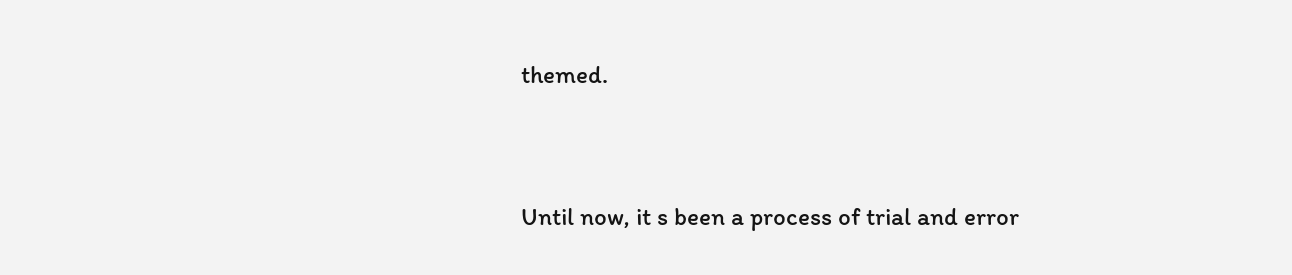themed.


Until now, it s been a process of trial and error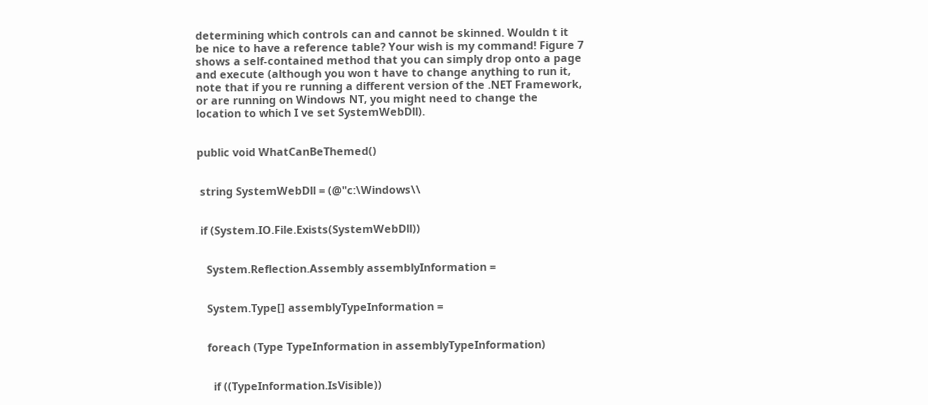determining which controls can and cannot be skinned. Wouldn t it be nice to have a reference table? Your wish is my command! Figure 7 shows a self-contained method that you can simply drop onto a page and execute (although you won t have to change anything to run it, note that if you re running a different version of the .NET Framework, or are running on Windows NT, you might need to change the location to which I ve set SystemWebDll).


public void WhatCanBeThemed()


 string SystemWebDll = (@"c:\Windows\\


 if (System.IO.File.Exists(SystemWebDll))


   System.Reflection.Assembly assemblyInformation =


   System.Type[] assemblyTypeInformation =


   foreach (Type TypeInformation in assemblyTypeInformation)


     if ((TypeInformation.IsVisible))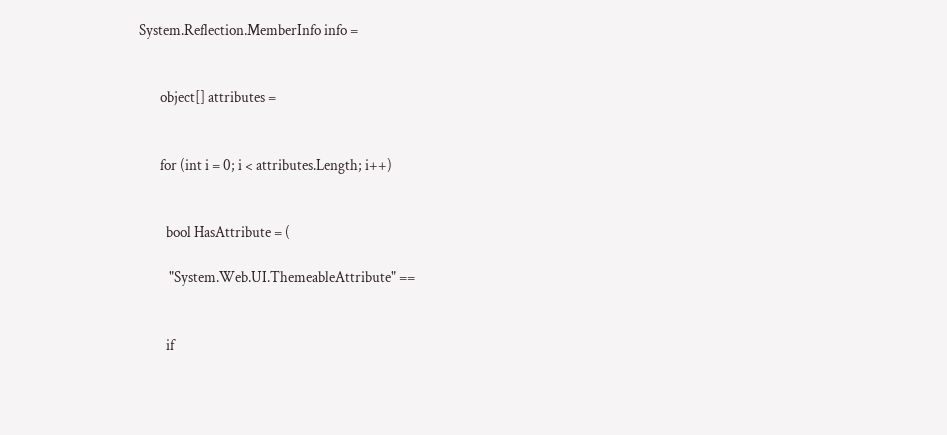System.Reflection.MemberInfo info =


       object[] attributes =


       for (int i = 0; i < attributes.Length; i++)


         bool HasAttribute = (

          "System.Web.UI.ThemeableAttribute" ==


         if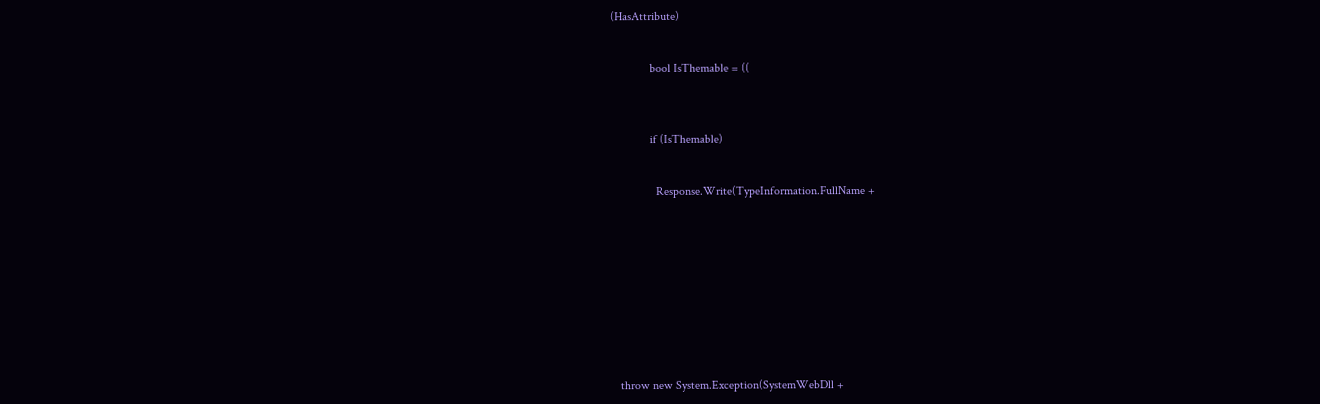(HasAttribute)


             bool IsThemable = ((



             if (IsThemable)


               Response.Write(TypeInformation.FullName +










   throw new System.Exception(SystemWebDll +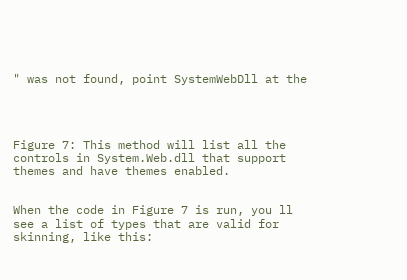" was not found, point SystemWebDll at the




Figure 7: This method will list all the controls in System.Web.dll that support themes and have themes enabled.


When the code in Figure 7 is run, you ll see a list of types that are valid for skinning, like this: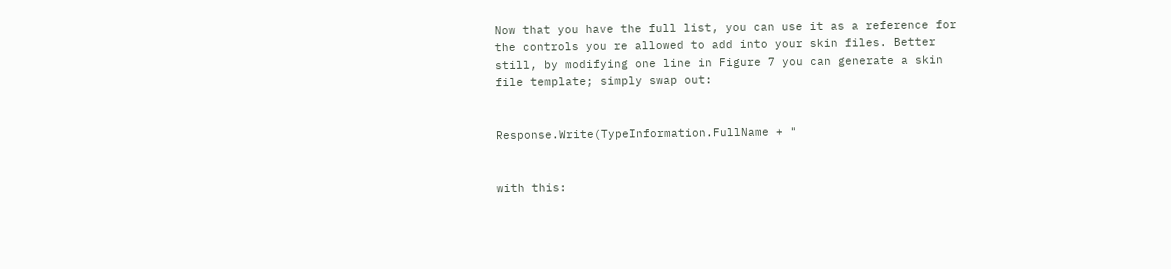Now that you have the full list, you can use it as a reference for the controls you re allowed to add into your skin files. Better still, by modifying one line in Figure 7 you can generate a skin file template; simply swap out:


Response.Write(TypeInformation.FullName + "


with this: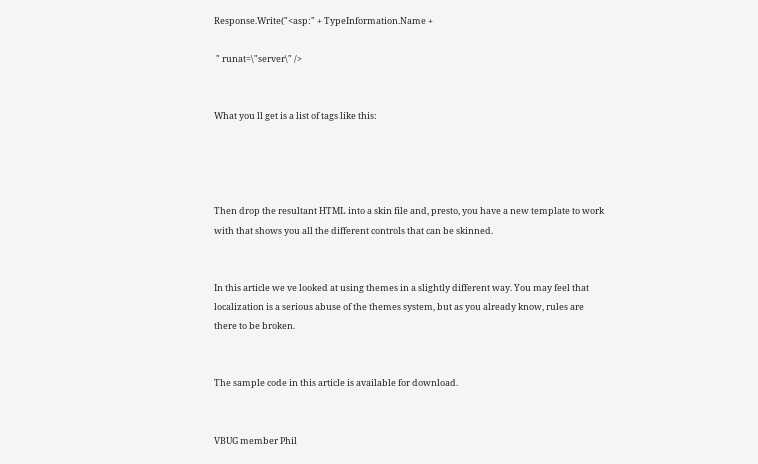Response.Write("<asp:" + TypeInformation.Name +

 " runat=\"server\" />


What you ll get is a list of tags like this:




Then drop the resultant HTML into a skin file and, presto, you have a new template to work with that shows you all the different controls that can be skinned.


In this article we ve looked at using themes in a slightly different way. You may feel that localization is a serious abuse of the themes system, but as you already know, rules are there to be broken.


The sample code in this article is available for download.


VBUG member Phil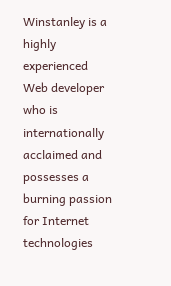Winstanley is a highly experienced Web developer who is internationally acclaimed and possesses a burning passion for Internet technologies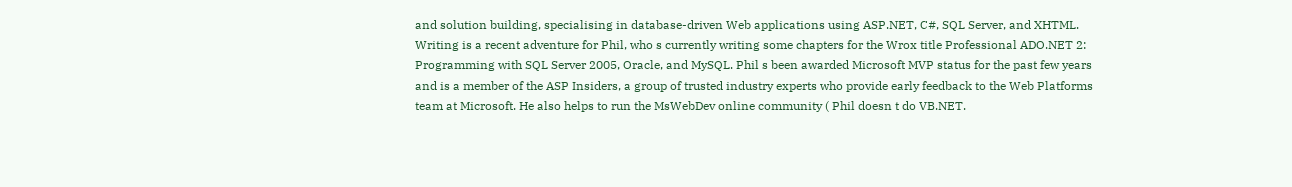and solution building, specialising in database-driven Web applications using ASP.NET, C#, SQL Server, and XHTML. Writing is a recent adventure for Phil, who s currently writing some chapters for the Wrox title Professional ADO.NET 2: Programming with SQL Server 2005, Oracle, and MySQL. Phil s been awarded Microsoft MVP status for the past few years and is a member of the ASP Insiders, a group of trusted industry experts who provide early feedback to the Web Platforms team at Microsoft. He also helps to run the MsWebDev online community ( Phil doesn t do VB.NET.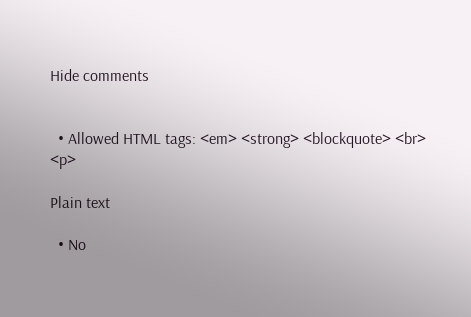Hide comments


  • Allowed HTML tags: <em> <strong> <blockquote> <br> <p>

Plain text

  • No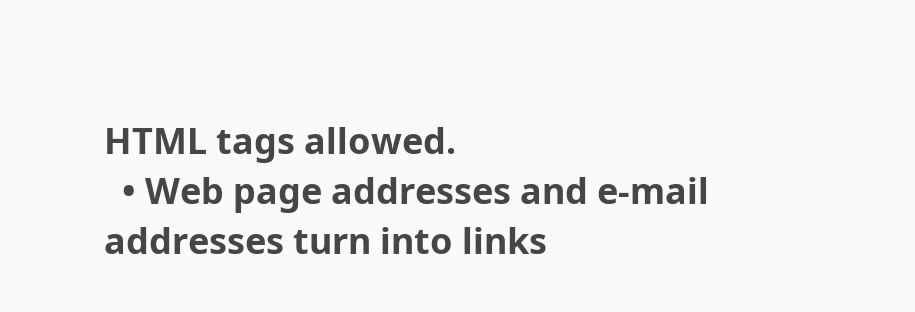HTML tags allowed.
  • Web page addresses and e-mail addresses turn into links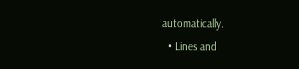automatically.
  • Lines and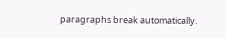paragraphs break automatically.